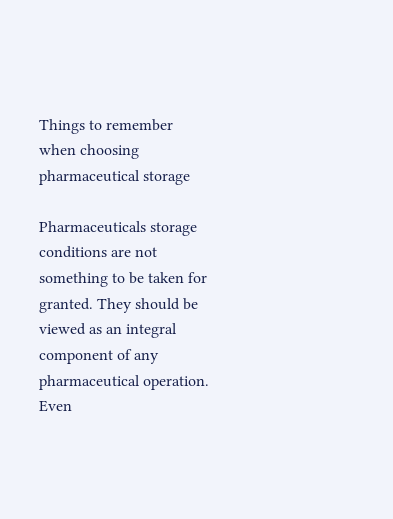Things to remember when choosing pharmaceutical storage

Pharmaceuticals storage conditions are not something to be taken for granted. They should be viewed as an integral component of any pharmaceutical operation. Even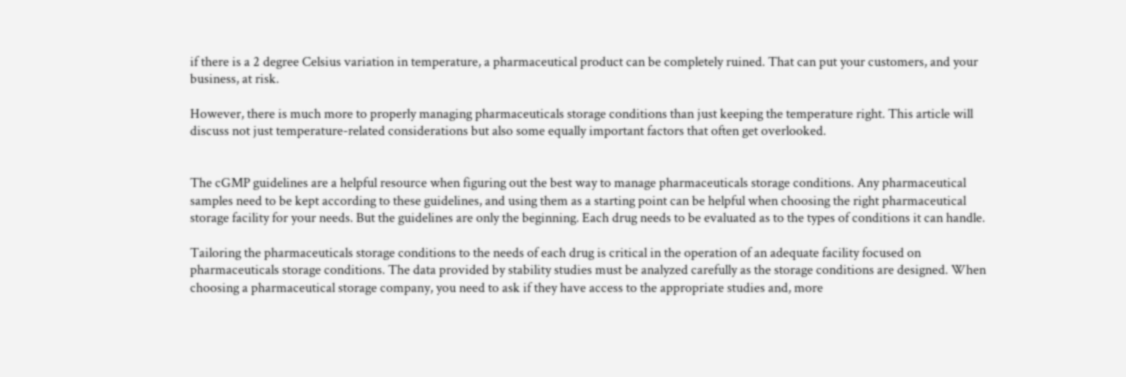if there is a 2 degree Celsius variation in temperature, a pharmaceutical product can be completely ruined. That can put your customers, and your business, at risk.

However, there is much more to properly managing pharmaceuticals storage conditions than just keeping the temperature right. This article will discuss not just temperature-related considerations but also some equally important factors that often get overlooked.


The cGMP guidelines are a helpful resource when figuring out the best way to manage pharmaceuticals storage conditions. Any pharmaceutical samples need to be kept according to these guidelines, and using them as a starting point can be helpful when choosing the right pharmaceutical storage facility for your needs. But the guidelines are only the beginning. Each drug needs to be evaluated as to the types of conditions it can handle.

Tailoring the pharmaceuticals storage conditions to the needs of each drug is critical in the operation of an adequate facility focused on pharmaceuticals storage conditions. The data provided by stability studies must be analyzed carefully as the storage conditions are designed. When choosing a pharmaceutical storage company, you need to ask if they have access to the appropriate studies and, more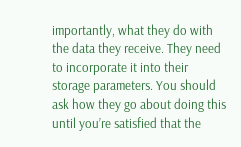importantly, what they do with the data they receive. They need to incorporate it into their storage parameters. You should ask how they go about doing this until you’re satisfied that the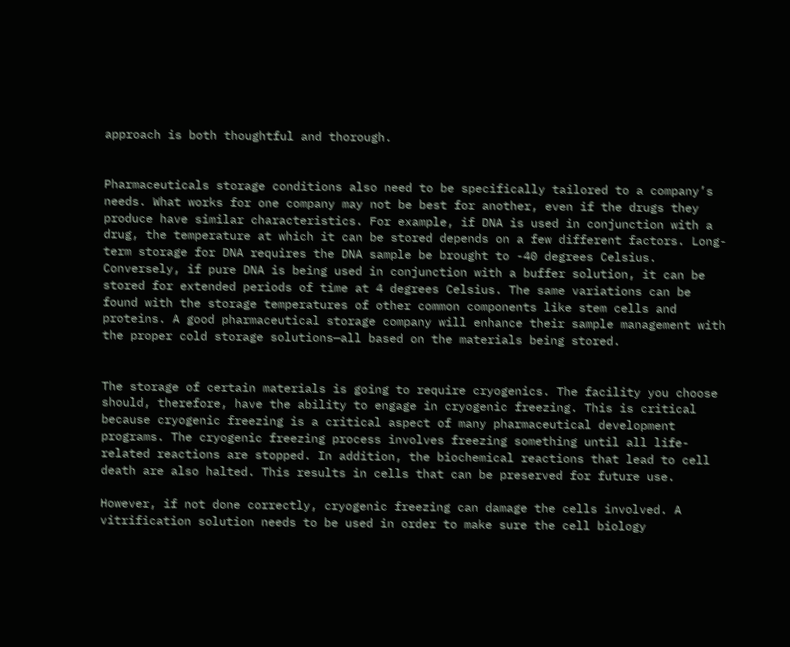approach is both thoughtful and thorough.


Pharmaceuticals storage conditions also need to be specifically tailored to a company’s needs. What works for one company may not be best for another, even if the drugs they produce have similar characteristics. For example, if DNA is used in conjunction with a drug, the temperature at which it can be stored depends on a few different factors. Long-term storage for DNA requires the DNA sample be brought to -40 degrees Celsius. Conversely, if pure DNA is being used in conjunction with a buffer solution, it can be stored for extended periods of time at 4 degrees Celsius. The same variations can be found with the storage temperatures of other common components like stem cells and proteins. A good pharmaceutical storage company will enhance their sample management with the proper cold storage solutions—all based on the materials being stored.


The storage of certain materials is going to require cryogenics. The facility you choose should, therefore, have the ability to engage in cryogenic freezing. This is critical because cryogenic freezing is a critical aspect of many pharmaceutical development programs. The cryogenic freezing process involves freezing something until all life-related reactions are stopped. In addition, the biochemical reactions that lead to cell death are also halted. This results in cells that can be preserved for future use.

However, if not done correctly, cryogenic freezing can damage the cells involved. A vitrification solution needs to be used in order to make sure the cell biology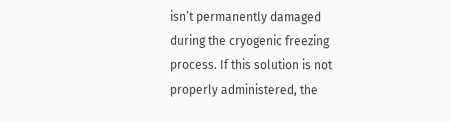isn’t permanently damaged during the cryogenic freezing process. If this solution is not properly administered, the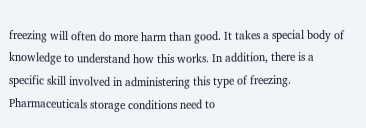freezing will often do more harm than good. It takes a special body of knowledge to understand how this works. In addition, there is a specific skill involved in administering this type of freezing. Pharmaceuticals storage conditions need to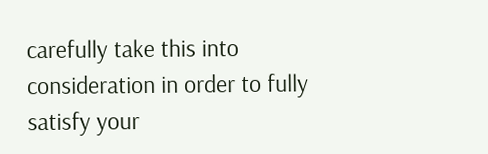carefully take this into consideration in order to fully satisfy your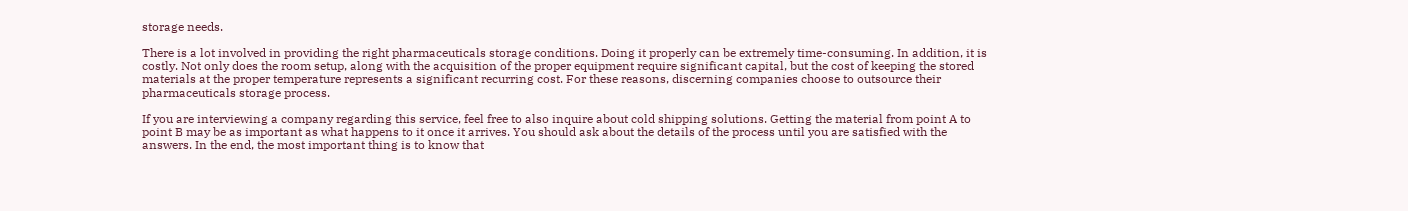storage needs.

There is a lot involved in providing the right pharmaceuticals storage conditions. Doing it properly can be extremely time-consuming. In addition, it is costly. Not only does the room setup, along with the acquisition of the proper equipment require significant capital, but the cost of keeping the stored materials at the proper temperature represents a significant recurring cost. For these reasons, discerning companies choose to outsource their pharmaceuticals storage process.

If you are interviewing a company regarding this service, feel free to also inquire about cold shipping solutions. Getting the material from point A to point B may be as important as what happens to it once it arrives. You should ask about the details of the process until you are satisfied with the answers. In the end, the most important thing is to know that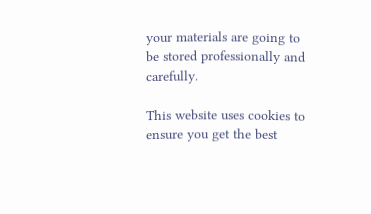your materials are going to be stored professionally and carefully.

This website uses cookies to ensure you get the best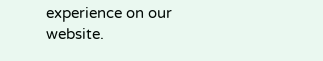experience on our website.